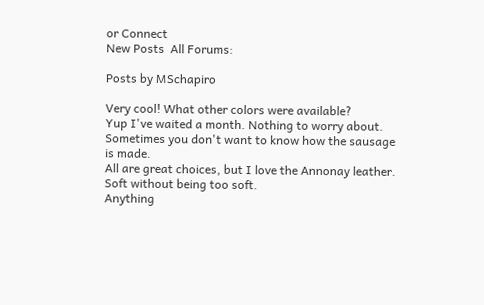or Connect
New Posts  All Forums:

Posts by MSchapiro

Very cool! What other colors were available?
Yup I've waited a month. Nothing to worry about. Sometimes you don't want to know how the sausage is made.
All are great choices, but I love the Annonay leather. Soft without being too soft.
Anything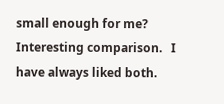small enough for me?
Interesting comparison.   I have always liked both.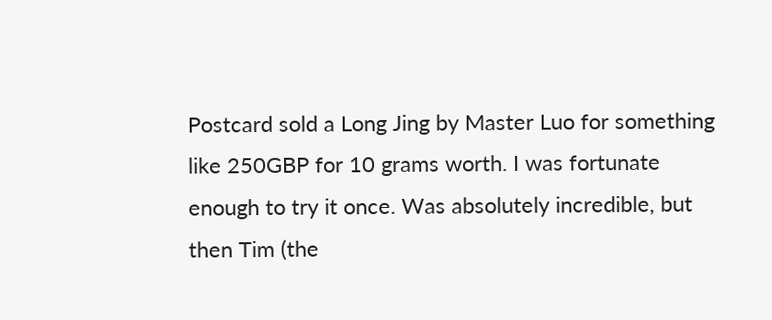Postcard sold a Long Jing by Master Luo for something like 250GBP for 10 grams worth. I was fortunate enough to try it once. Was absolutely incredible, but then Tim (the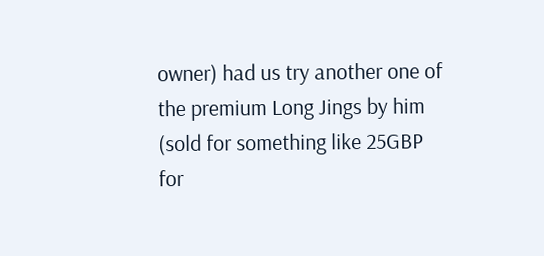owner) had us try another one of the premium Long Jings by him (sold for something like 25GBP for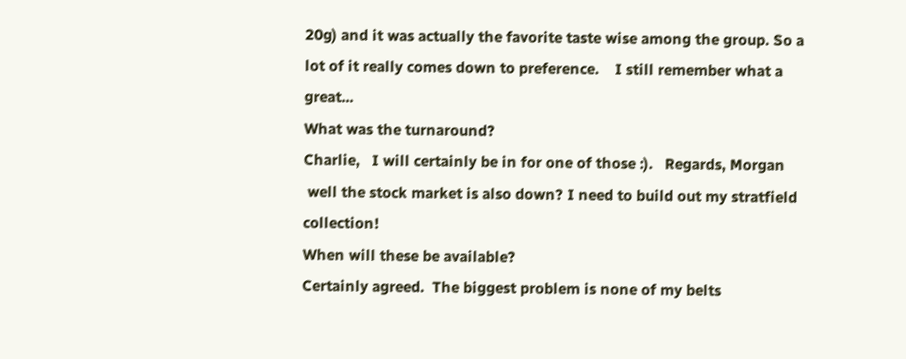20g) and it was actually the favorite taste wise among the group. So a lot of it really comes down to preference.    I still remember what a great...
What was the turnaround?
Charlie,   I will certainly be in for one of those :).   Regards, Morgan
 well the stock market is also down? I need to build out my stratfield collection!
When will these be available?
Certainly agreed.  The biggest problem is none of my belts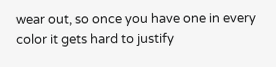wear out, so once you have one in every color it gets hard to justify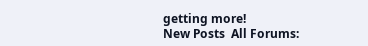getting more!
New Posts  All Forums: